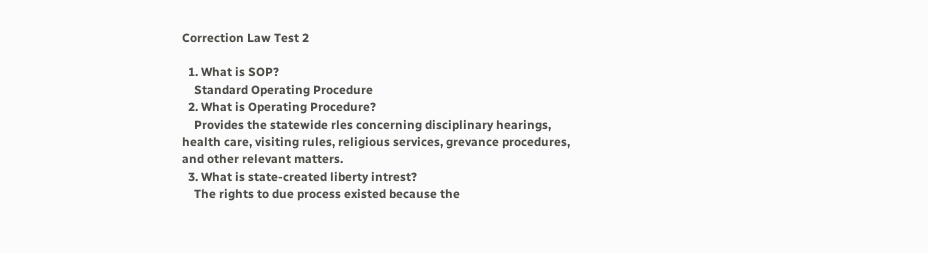Correction Law Test 2

  1. What is SOP?
    Standard Operating Procedure
  2. What is Operating Procedure?
    Provides the statewide rles concerning disciplinary hearings, health care, visiting rules, religious services, grevance procedures, and other relevant matters.
  3. What is state-created liberty intrest?
    The rights to due process existed because the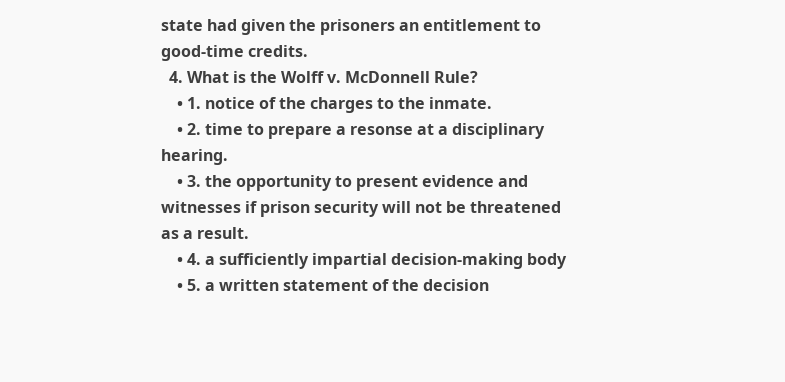state had given the prisoners an entitlement to good-time credits.
  4. What is the Wolff v. McDonnell Rule?
    • 1. notice of the charges to the inmate.
    • 2. time to prepare a resonse at a disciplinary hearing.
    • 3. the opportunity to present evidence and witnesses if prison security will not be threatened as a result.
    • 4. a sufficiently impartial decision-making body
    • 5. a written statement of the decision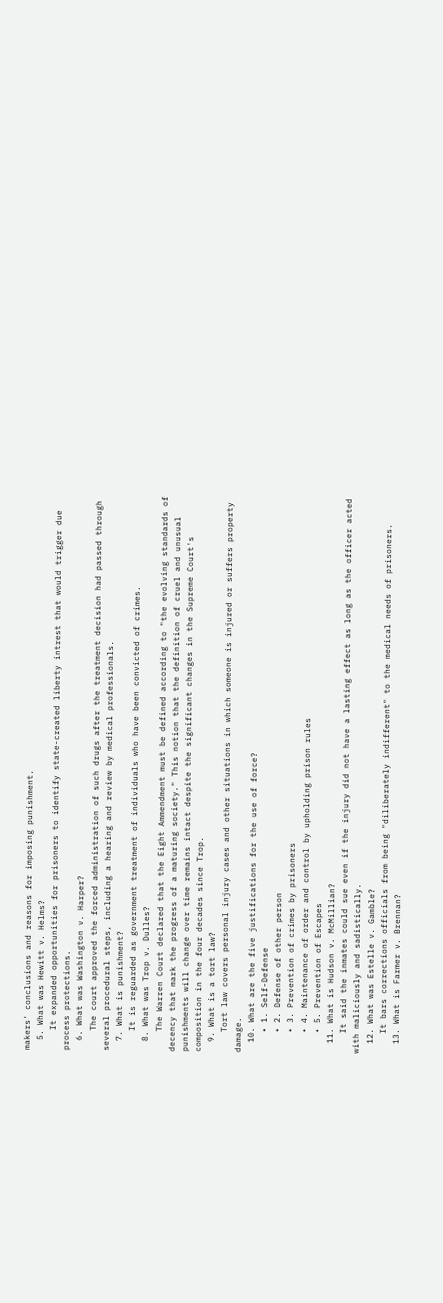makers' conclusions and reasons for imposing punishment.
  5. What was Hewitt v. Helms?
    It expanded opportunities for prisoners to identify state-created liberty intrest that would trigger due process protections.
  6. What was Washington v. Harper?
    The court approved the forced administration of such drugs after the treatment decision had passed through several procedural steps, including a hearing and review by medical professionals.
  7. What is punishment?
    It is reguarded as government treatment of individuals who have been convicted of crimes.
  8. What was Trop v. Dulles?
    The Warren Court declared that the Eight Ammendment must be defined according to "the evolving standards of decency that mark the progress of a maturing society." This notion that the definition of cruel and unusual punishments will change over time remains intact despite the significant changes in the Supreme Court's composition in the four decades since Trop.
  9. What is a tort law?
    Tort law covers personal injury cases and other situations in which someone is injured or suffers property damage.
  10. What are the five justifications for the use of force?
    • 1. Self-Defense
    • 2. Defense of other person
    • 3. Prevention of crimes by prisoners
    • 4. Maintenance of order and control by upholding prison rules
    • 5. Prevention of Escapes
  11. What is Hudson v. McMillian?
    It said the inmates could sue even if the injury did not have a lasting effect as long as the officer acted with maliciously and sadistically.
  12. What was Estelle v. Gamble?
    It bars corrections officials from being "diliberately indifferent" to the medical needs of prisoners.
  13. What is Farmer v. Brennan?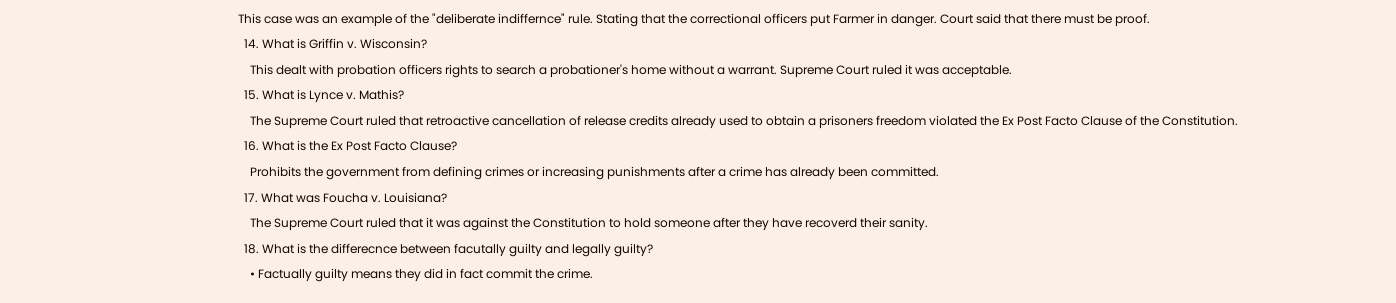This case was an example of the "deliberate indiffernce" rule. Stating that the correctional officers put Farmer in danger. Court said that there must be proof.
  14. What is Griffin v. Wisconsin?
    This dealt with probation officers rights to search a probationer's home without a warrant. Supreme Court ruled it was acceptable.
  15. What is Lynce v. Mathis?
    The Supreme Court ruled that retroactive cancellation of release credits already used to obtain a prisoners freedom violated the Ex Post Facto Clause of the Constitution.
  16. What is the Ex Post Facto Clause?
    Prohibits the government from defining crimes or increasing punishments after a crime has already been committed.
  17. What was Foucha v. Louisiana?
    The Supreme Court ruled that it was against the Constitution to hold someone after they have recoverd their sanity.
  18. What is the differecnce between facutally guilty and legally guilty?
    • Factually guilty means they did in fact commit the crime.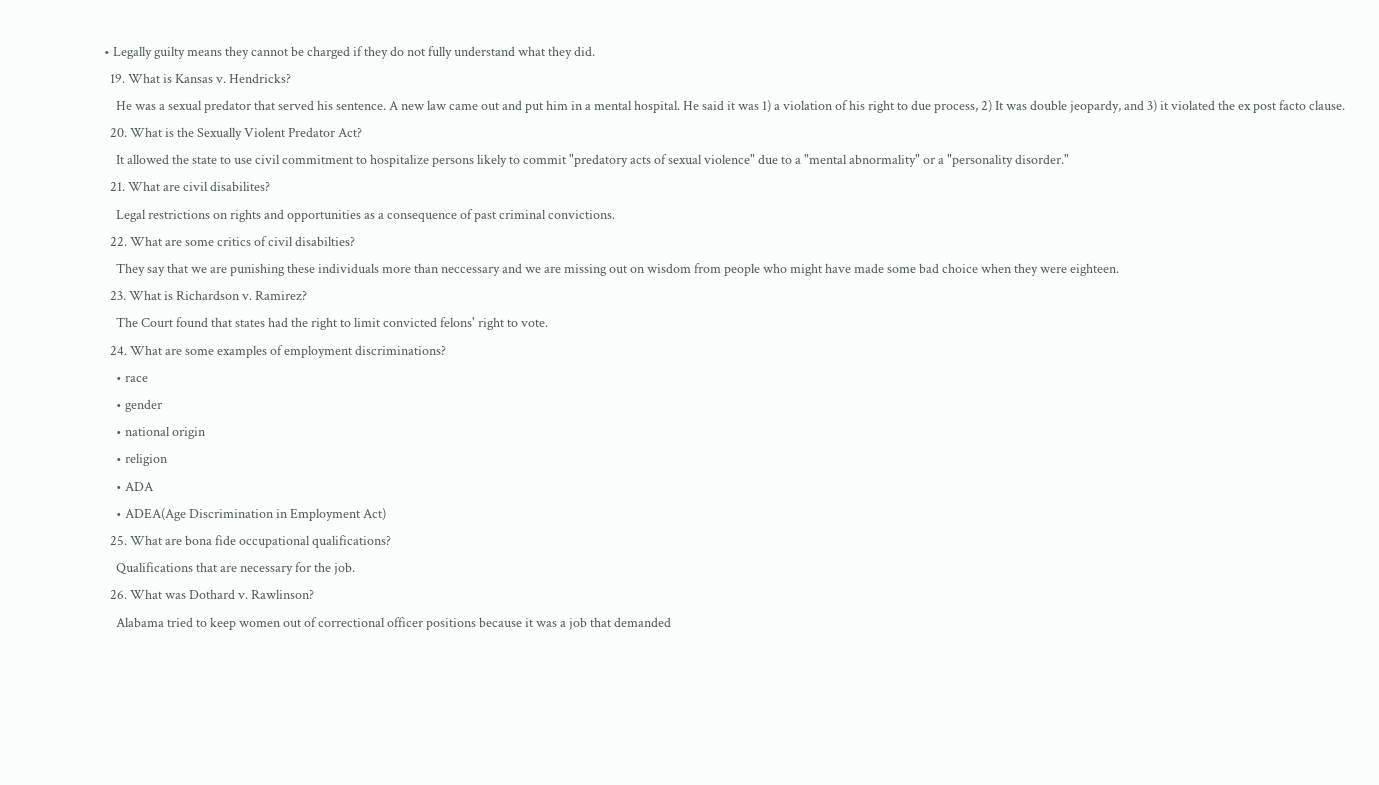• Legally guilty means they cannot be charged if they do not fully understand what they did.
  19. What is Kansas v. Hendricks?
    He was a sexual predator that served his sentence. A new law came out and put him in a mental hospital. He said it was 1) a violation of his right to due process, 2) It was double jeopardy, and 3) it violated the ex post facto clause.
  20. What is the Sexually Violent Predator Act?
    It allowed the state to use civil commitment to hospitalize persons likely to commit "predatory acts of sexual violence" due to a "mental abnormality" or a "personality disorder."
  21. What are civil disabilites?
    Legal restrictions on rights and opportunities as a consequence of past criminal convictions.
  22. What are some critics of civil disabilties?
    They say that we are punishing these individuals more than neccessary and we are missing out on wisdom from people who might have made some bad choice when they were eighteen.
  23. What is Richardson v. Ramirez?
    The Court found that states had the right to limit convicted felons' right to vote.
  24. What are some examples of employment discriminations?
    • race
    • gender
    • national origin
    • religion
    • ADA
    • ADEA(Age Discrimination in Employment Act)
  25. What are bona fide occupational qualifications?
    Qualifications that are necessary for the job.
  26. What was Dothard v. Rawlinson?
    Alabama tried to keep women out of correctional officer positions because it was a job that demanded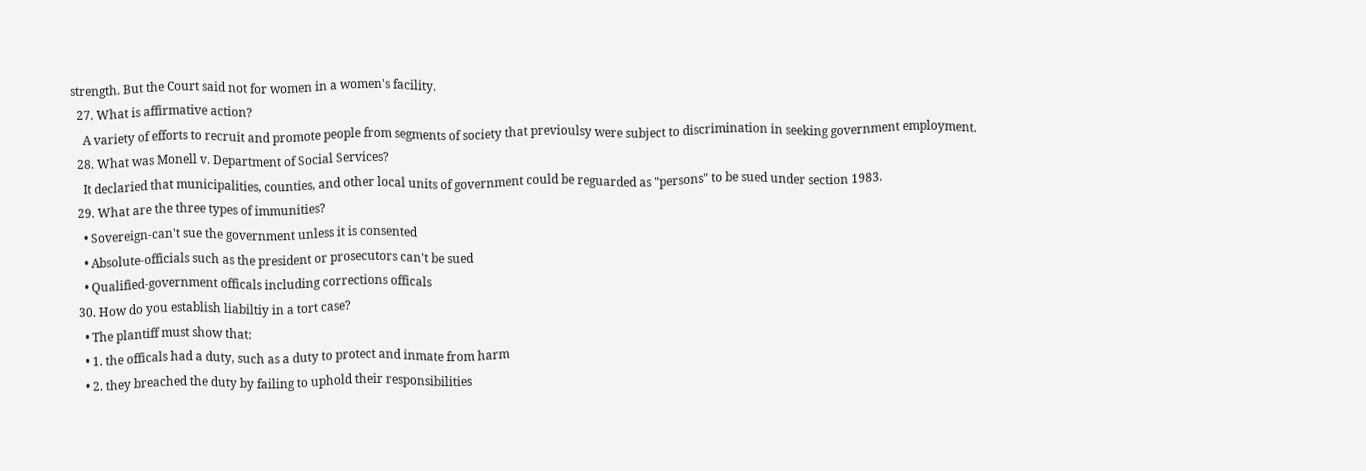strength. But the Court said not for women in a women's facility.
  27. What is affirmative action?
    A variety of efforts to recruit and promote people from segments of society that previoulsy were subject to discrimination in seeking government employment.
  28. What was Monell v. Department of Social Services?
    It declaried that municipalities, counties, and other local units of government could be reguarded as "persons" to be sued under section 1983.
  29. What are the three types of immunities?
    • Sovereign-can't sue the government unless it is consented
    • Absolute-officials such as the president or prosecutors can't be sued
    • Qualified-government officals including corrections officals
  30. How do you establish liabiltiy in a tort case?
    • The plantiff must show that:
    • 1. the officals had a duty, such as a duty to protect and inmate from harm
    • 2. they breached the duty by failing to uphold their responsibilities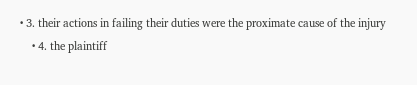• 3. their actions in failing their duties were the proximate cause of the injury
    • 4. the plaintiff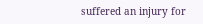suffered an injury for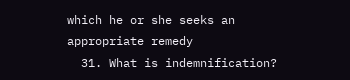which he or she seeks an appropriate remedy
  31. What is indemnification?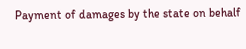Payment of damages by the state on behalf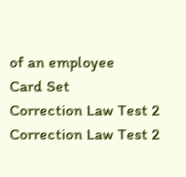of an employee
Card Set
Correction Law Test 2
Correction Law Test 2